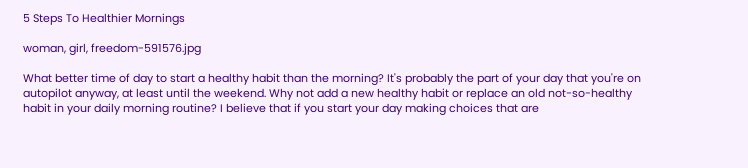5 Steps To Healthier Mornings

woman, girl, freedom-591576.jpg

What better time of day to start a healthy habit than the morning? It's probably the part of your day that you're on autopilot anyway, at least until the weekend. Why not add a new healthy habit or replace an old not-so-healthy habit in your daily morning routine? I believe that if you start your day making choices that are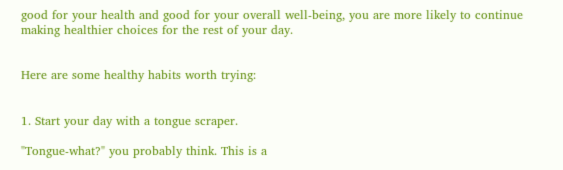good for your health and good for your overall well-being, you are more likely to continue making healthier choices for the rest of your day.


Here are some healthy habits worth trying:


1. Start your day with a tongue scraper.

"Tongue-what?" you probably think. This is a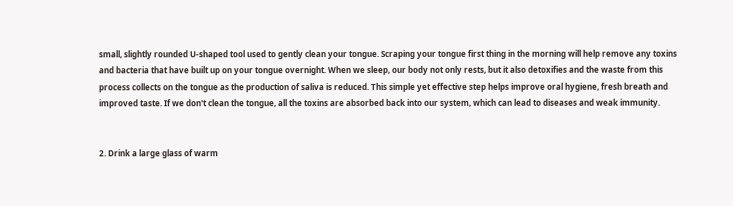small, slightly rounded U-shaped tool used to gently clean your tongue. Scraping your tongue first thing in the morning will help remove any toxins and bacteria that have built up on your tongue overnight. When we sleep, our body not only rests, but it also detoxifies and the waste from this process collects on the tongue as the production of saliva is reduced. This simple yet effective step helps improve oral hygiene, fresh breath and improved taste. If we don't clean the tongue, all the toxins are absorbed back into our system, which can lead to diseases and weak immunity.


2. Drink a large glass of warm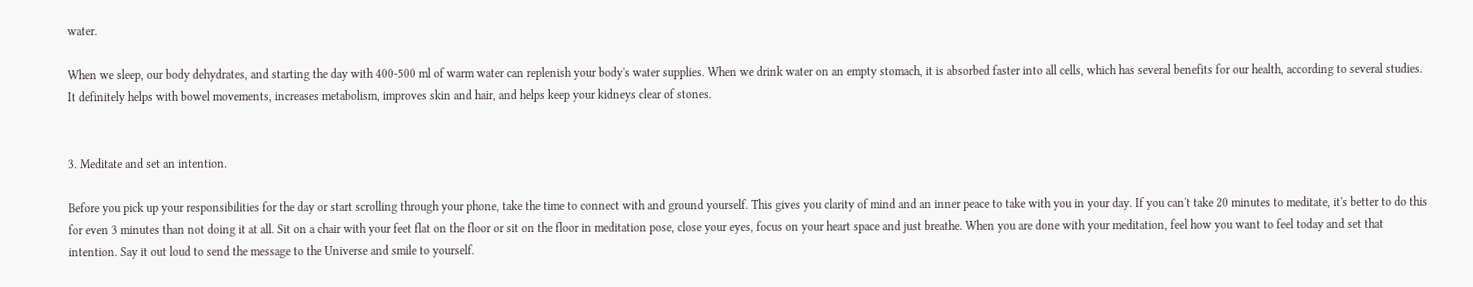water.

When we sleep, our body dehydrates, and starting the day with 400-500 ml of warm water can replenish your body's water supplies. When we drink water on an empty stomach, it is absorbed faster into all cells, which has several benefits for our health, according to several studies. It definitely helps with bowel movements, increases metabolism, improves skin and hair, and helps keep your kidneys clear of stones.


3. Meditate and set an intention.

Before you pick up your responsibilities for the day or start scrolling through your phone, take the time to connect with and ground yourself. This gives you clarity of mind and an inner peace to take with you in your day. If you can't take 20 minutes to meditate, it's better to do this for even 3 minutes than not doing it at all. Sit on a chair with your feet flat on the floor or sit on the floor in meditation pose, close your eyes, focus on your heart space and just breathe. When you are done with your meditation, feel how you want to feel today and set that intention. Say it out loud to send the message to the Universe and smile to yourself.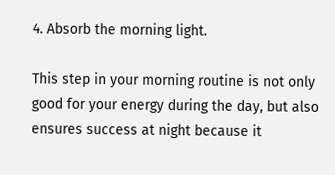4. Absorb the morning light.

This step in your morning routine is not only good for your energy during the day, but also ensures success at night because it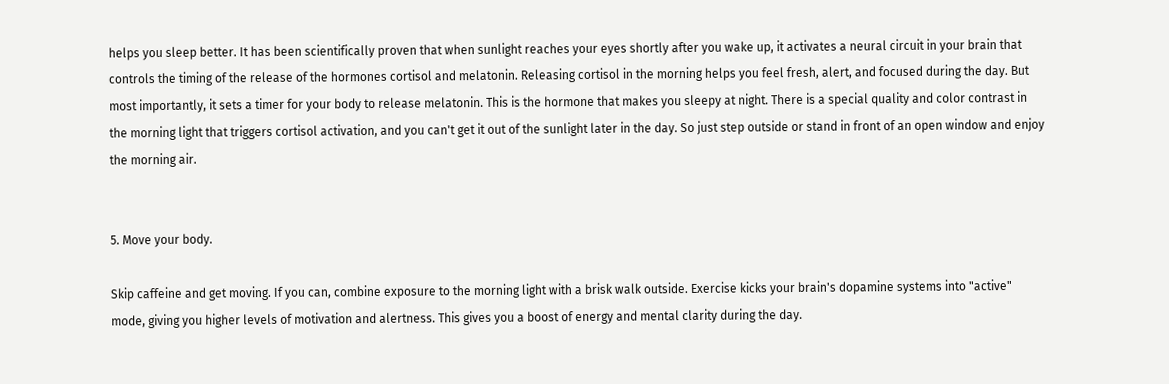helps you sleep better. It has been scientifically proven that when sunlight reaches your eyes shortly after you wake up, it activates a neural circuit in your brain that controls the timing of the release of the hormones cortisol and melatonin. Releasing cortisol in the morning helps you feel fresh, alert, and focused during the day. But most importantly, it sets a timer for your body to release melatonin. This is the hormone that makes you sleepy at night. There is a special quality and color contrast in the morning light that triggers cortisol activation, and you can't get it out of the sunlight later in the day. So just step outside or stand in front of an open window and enjoy the morning air.


5. Move your body.

Skip caffeine and get moving. If you can, combine exposure to the morning light with a brisk walk outside. Exercise kicks your brain's dopamine systems into "active" mode, giving you higher levels of motivation and alertness. This gives you a boost of energy and mental clarity during the day.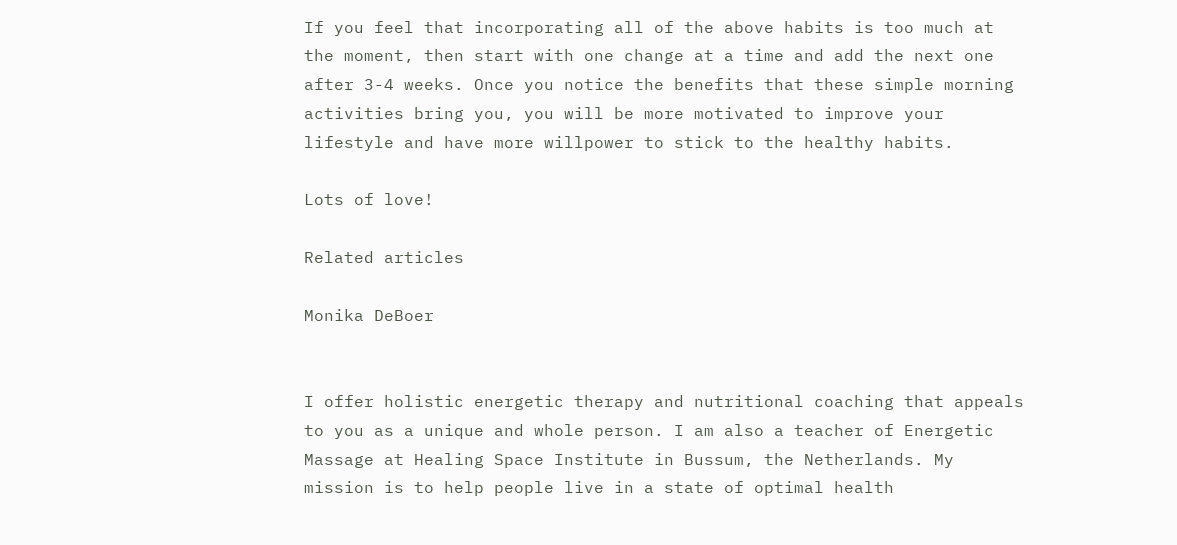If you feel that incorporating all of the above habits is too much at the moment, then start with one change at a time and add the next one after 3-4 weeks. Once you notice the benefits that these simple morning activities bring you, you will be more motivated to improve your lifestyle and have more willpower to stick to the healthy habits.

Lots of love!

Related articles

Monika DeBoer


I offer holistic energetic therapy and nutritional coaching that appeals to you as a unique and whole person. I am also a teacher of Energetic Massage at Healing Space Institute in Bussum, the Netherlands. My mission is to help people live in a state of optimal health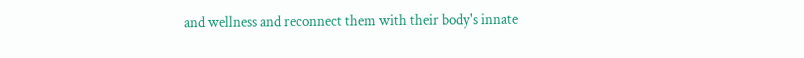and wellness and reconnect them with their body's innate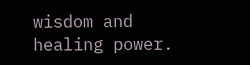wisdom and healing power.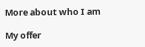More about who I am

My offer